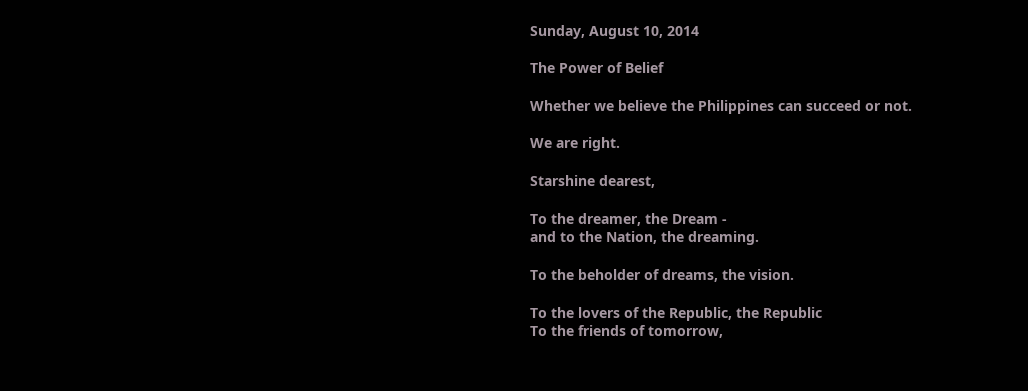Sunday, August 10, 2014

The Power of Belief

Whether we believe the Philippines can succeed or not.

We are right.

Starshine dearest,

To the dreamer, the Dream -
and to the Nation, the dreaming.

To the beholder of dreams, the vision.

To the lovers of the Republic, the Republic
To the friends of tomorrow,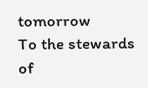tomorrow
To the stewards of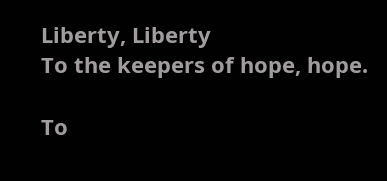Liberty, Liberty
To the keepers of hope, hope.

To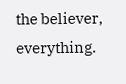the believer, everything.